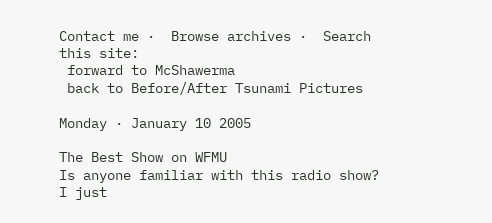Contact me ·  Browse archives ·  Search this site:
 forward to McShawerma
 back to Before/After Tsunami Pictures

Monday · January 10 2005

The Best Show on WFMU
Is anyone familiar with this radio show? I just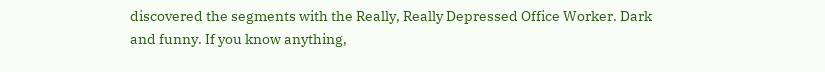discovered the segments with the Really, Really Depressed Office Worker. Dark and funny. If you know anything,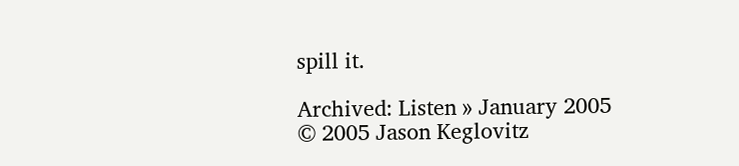spill it.

Archived: Listen » January 2005
© 2005 Jason Keglovitz